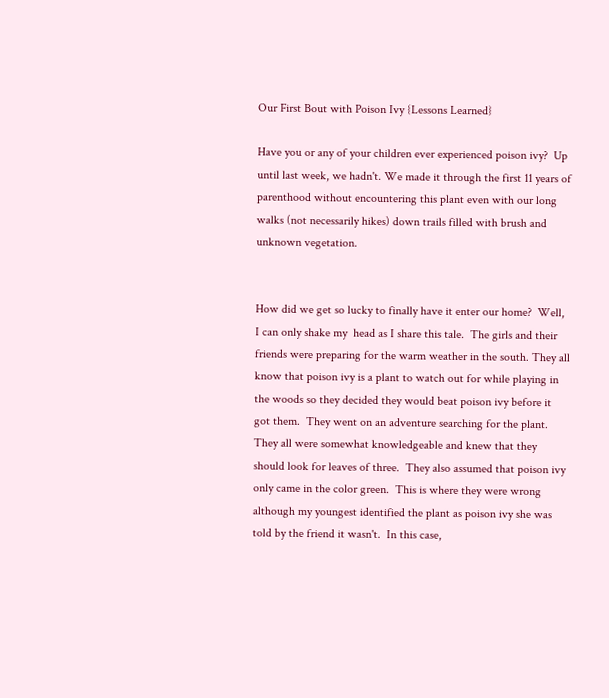Our First Bout with Poison Ivy {Lessons Learned}

Have you or any of your children ever experienced poison ivy?  Up until last week, we hadn't. We made it through the first 11 years of parenthood without encountering this plant even with our long walks (not necessarily hikes) down trails filled with brush and unknown vegetation.


How did we get so lucky to finally have it enter our home?  Well, I can only shake my  head as I share this tale.  The girls and their friends were preparing for the warm weather in the south. They all know that poison ivy is a plant to watch out for while playing in the woods so they decided they would beat poison ivy before it got them.  They went on an adventure searching for the plant.  They all were somewhat knowledgeable and knew that they should look for leaves of three.  They also assumed that poison ivy only came in the color green.  This is where they were wrong although my youngest identified the plant as poison ivy she was told by the friend it wasn't.  In this case,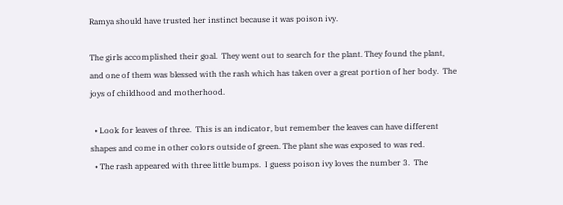Ramya should have trusted her instinct because it was poison ivy.

The girls accomplished their goal.  They went out to search for the plant. They found the plant,  and one of them was blessed with the rash which has taken over a great portion of her body.  The joys of childhood and motherhood.

  • Look for leaves of three.  This is an indicator, but remember the leaves can have different shapes and come in other colors outside of green. The plant she was exposed to was red.
  • The rash appeared with three little bumps.  I guess poison ivy loves the number 3.  The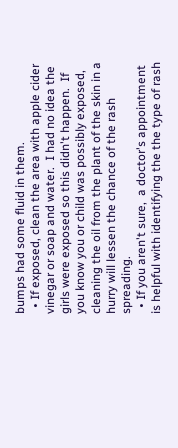bumps had some fluid in them.
  • If exposed, clean the area with apple cider vinegar or soap and water.  I had no idea the girls were exposed so this didn't happen.  If you know you or child was possibly exposed, cleaning the oil from the plant of the skin in a hurry will lessen the chance of the rash spreading.
  • If you aren't sure,  a doctor's appointment is helpful with identifying the the type of rash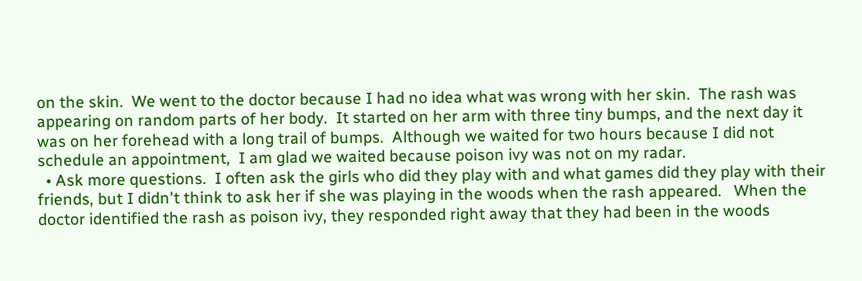on the skin.  We went to the doctor because I had no idea what was wrong with her skin.  The rash was appearing on random parts of her body.  It started on her arm with three tiny bumps, and the next day it was on her forehead with a long trail of bumps.  Although we waited for two hours because I did not schedule an appointment,  I am glad we waited because poison ivy was not on my radar.
  • Ask more questions.  I often ask the girls who did they play with and what games did they play with their friends, but I didn't think to ask her if she was playing in the woods when the rash appeared.   When the doctor identified the rash as poison ivy, they responded right away that they had been in the woods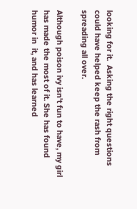looking for it.  Asking the right questions could have helped keep the rash from spreading all over.

Although poison ivy isn't fun to have, my girl has made the most of it. She has found humor in  it, and has learned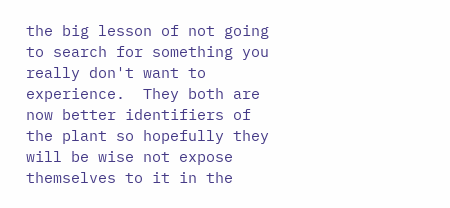the big lesson of not going to search for something you really don't want to experience.  They both are now better identifiers of the plant so hopefully they will be wise not expose themselves to it in the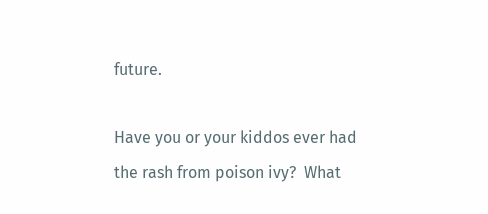future.

Have you or your kiddos ever had the rash from poison ivy?  What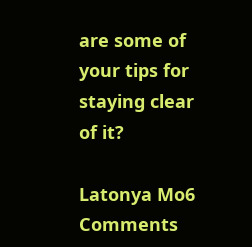are some of your tips for staying clear of it?

Latonya Mo6 Comments